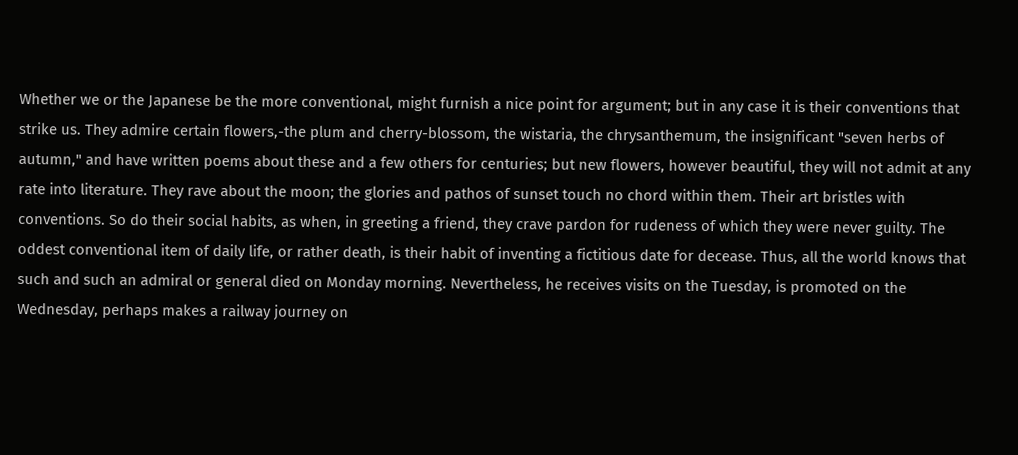Whether we or the Japanese be the more conventional, might furnish a nice point for argument; but in any case it is their conventions that strike us. They admire certain flowers,-the plum and cherry-blossom, the wistaria, the chrysanthemum, the insignificant "seven herbs of autumn," and have written poems about these and a few others for centuries; but new flowers, however beautiful, they will not admit at any rate into literature. They rave about the moon; the glories and pathos of sunset touch no chord within them. Their art bristles with conventions. So do their social habits, as when, in greeting a friend, they crave pardon for rudeness of which they were never guilty. The oddest conventional item of daily life, or rather death, is their habit of inventing a fictitious date for decease. Thus, all the world knows that such and such an admiral or general died on Monday morning. Nevertheless, he receives visits on the Tuesday, is promoted on the Wednesday, perhaps makes a railway journey on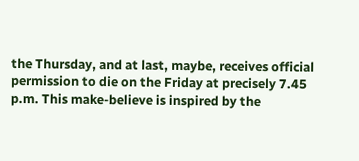the Thursday, and at last, maybe, receives official permission to die on the Friday at precisely 7.45 p.m. This make-believe is inspired by the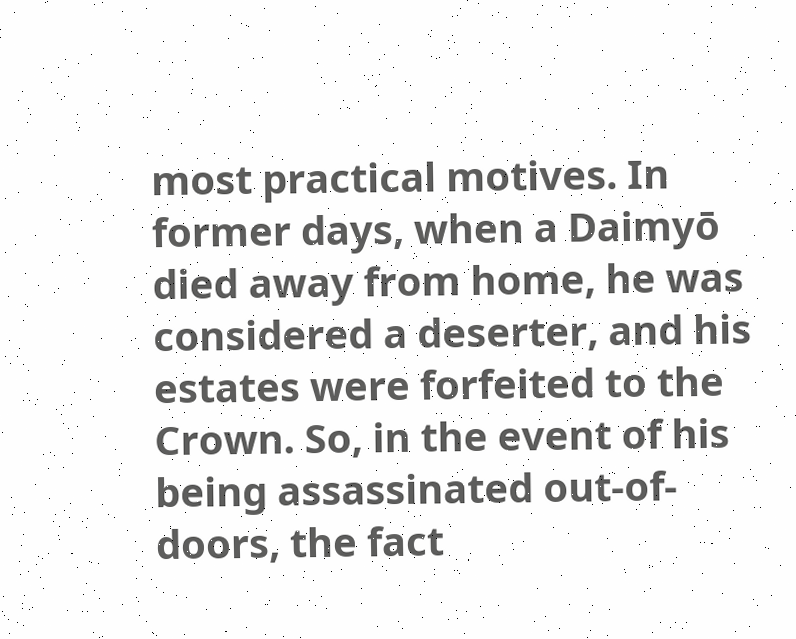most practical motives. In former days, when a Daimyō died away from home, he was considered a deserter, and his estates were forfeited to the Crown. So, in the event of his being assassinated out-of-doors, the fact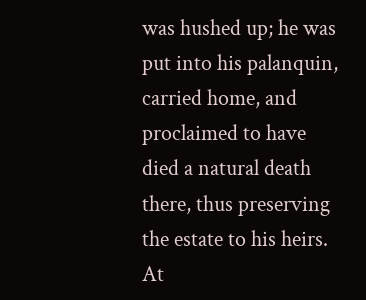was hushed up; he was put into his palanquin, carried home, and proclaimed to have died a natural death there, thus preserving the estate to his heirs. At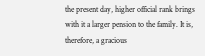the present day, higher official rank brings with it a larger pension to the family. It is, therefore, a gracious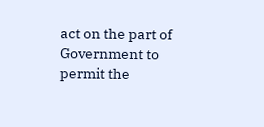act on the part of Government to permit the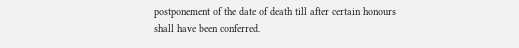postponement of the date of death till after certain honours shall have been conferred.